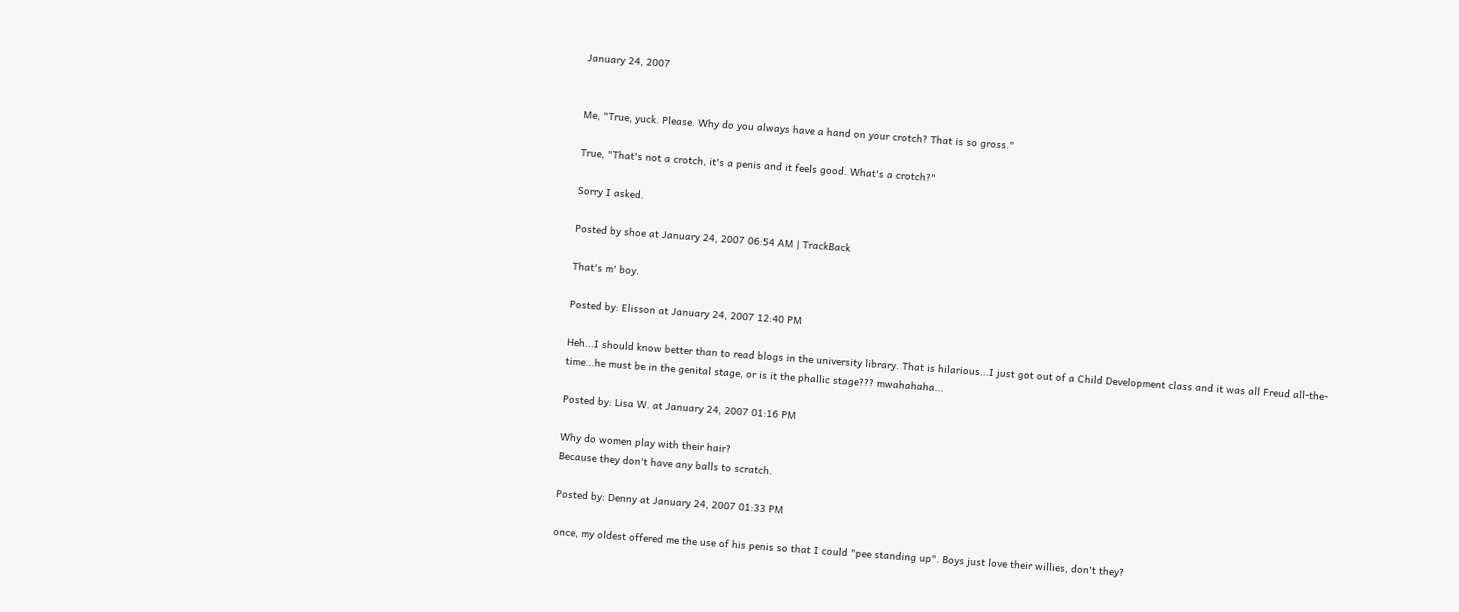January 24, 2007


Me, "True, yuck. Please. Why do you always have a hand on your crotch? That is so gross."

True, "That's not a crotch, it's a penis and it feels good. What's a crotch?"

Sorry I asked.

Posted by shoe at January 24, 2007 06:54 AM | TrackBack

That's m' boy.

Posted by: Elisson at January 24, 2007 12:40 PM

Heh...I should know better than to read blogs in the university library. That is hilarious...I just got out of a Child Development class and it was all Freud all-the-time...he must be in the genital stage, or is it the phallic stage??? mwahahaha...

Posted by: Lisa W. at January 24, 2007 01:16 PM

Why do women play with their hair?
Because they don't have any balls to scratch.

Posted by: Denny at January 24, 2007 01:33 PM

once, my oldest offered me the use of his penis so that I could "pee standing up". Boys just love their willies, don't they?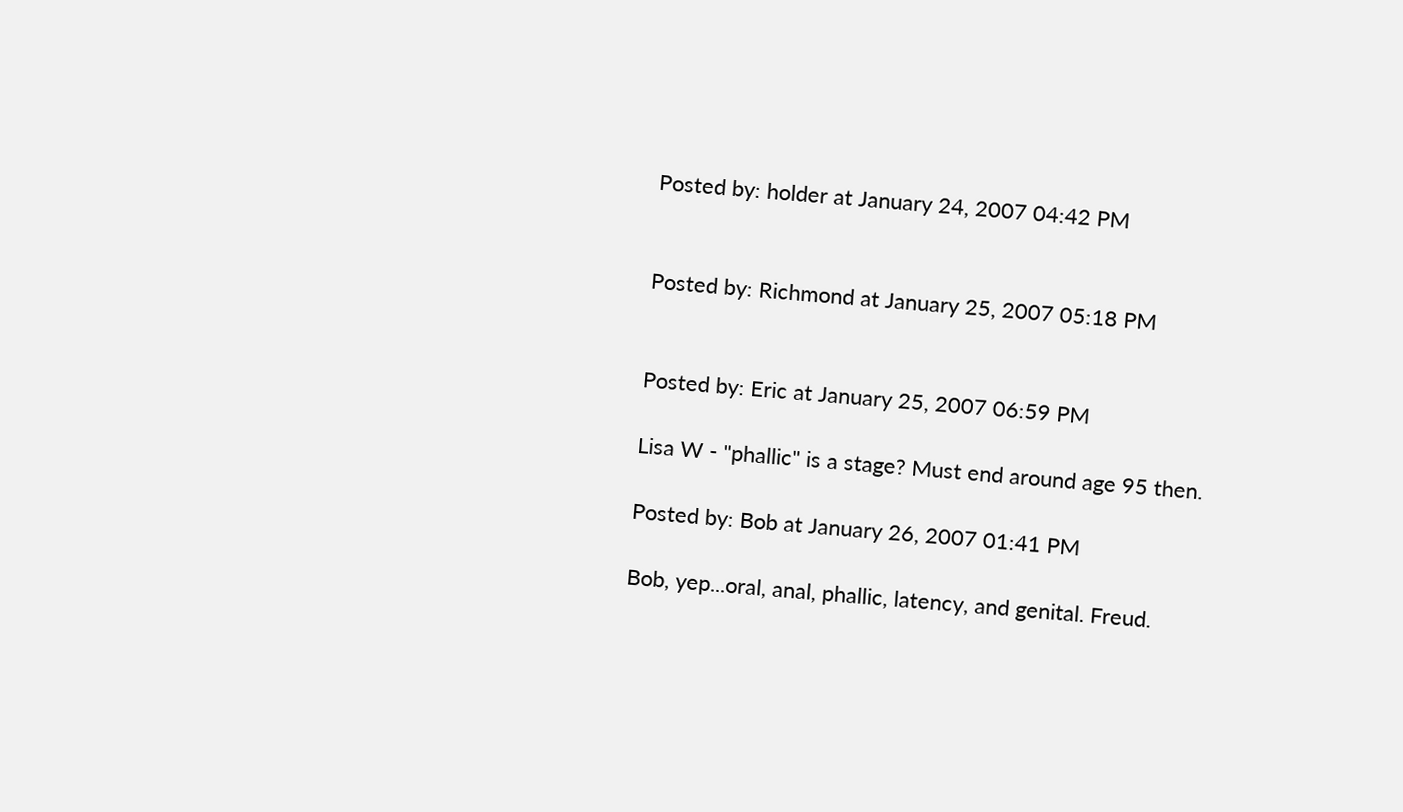Posted by: holder at January 24, 2007 04:42 PM


Posted by: Richmond at January 25, 2007 05:18 PM


Posted by: Eric at January 25, 2007 06:59 PM

Lisa W - "phallic" is a stage? Must end around age 95 then.

Posted by: Bob at January 26, 2007 01:41 PM

Bob, yep...oral, anal, phallic, latency, and genital. Freud.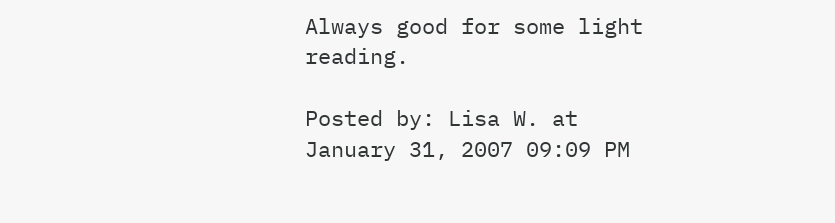Always good for some light reading.

Posted by: Lisa W. at January 31, 2007 09:09 PM